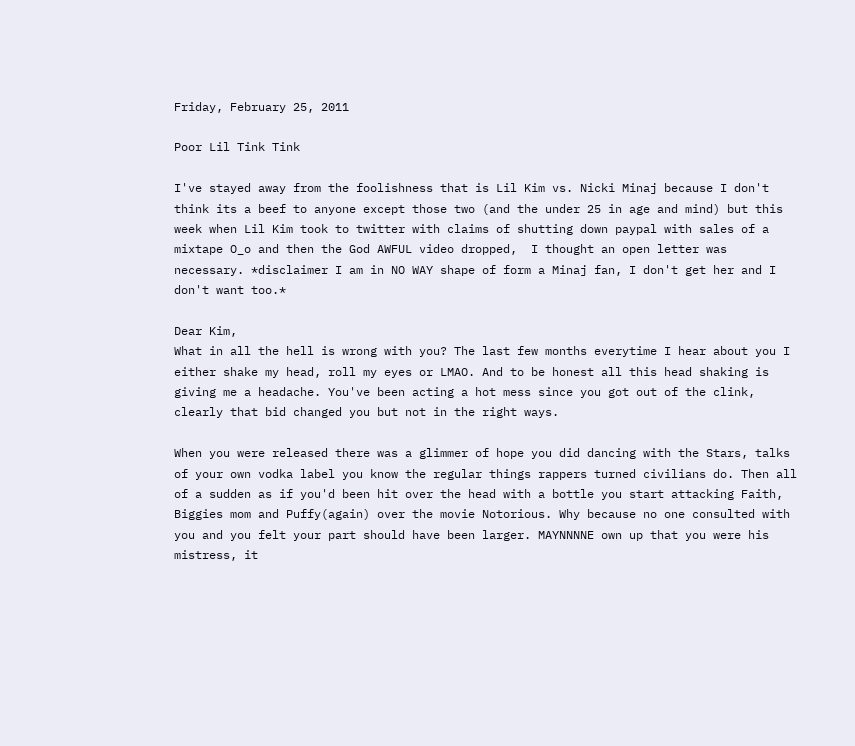Friday, February 25, 2011

Poor Lil Tink Tink

I've stayed away from the foolishness that is Lil Kim vs. Nicki Minaj because I don't think its a beef to anyone except those two (and the under 25 in age and mind) but this week when Lil Kim took to twitter with claims of shutting down paypal with sales of a mixtape O_o and then the God AWFUL video dropped,  I thought an open letter was necessary. *disclaimer I am in NO WAY shape of form a Minaj fan, I don't get her and I don't want too.*

Dear Kim,
What in all the hell is wrong with you? The last few months everytime I hear about you I either shake my head, roll my eyes or LMAO. And to be honest all this head shaking is giving me a headache. You've been acting a hot mess since you got out of the clink, clearly that bid changed you but not in the right ways.

When you were released there was a glimmer of hope you did dancing with the Stars, talks of your own vodka label you know the regular things rappers turned civilians do. Then all of a sudden as if you'd been hit over the head with a bottle you start attacking Faith, Biggies mom and Puffy(again) over the movie Notorious. Why because no one consulted with you and you felt your part should have been larger. MAYNNNNE own up that you were his mistress, it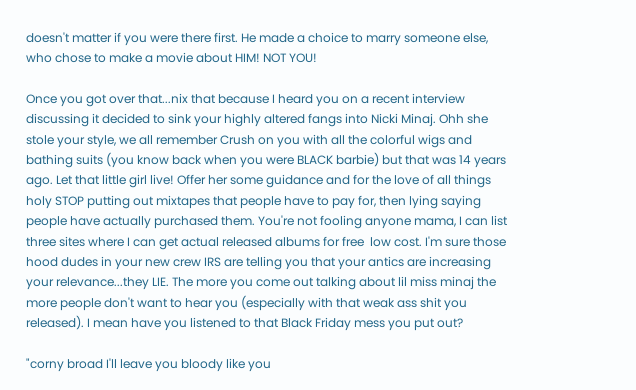doesn't matter if you were there first. He made a choice to marry someone else, who chose to make a movie about HIM! NOT YOU!

Once you got over that...nix that because I heard you on a recent interview discussing it decided to sink your highly altered fangs into Nicki Minaj. Ohh she stole your style, we all remember Crush on you with all the colorful wigs and bathing suits (you know back when you were BLACK barbie) but that was 14 years ago. Let that little girl live! Offer her some guidance and for the love of all things holy STOP putting out mixtapes that people have to pay for, then lying saying people have actually purchased them. You're not fooling anyone mama, I can list three sites where I can get actual released albums for free  low cost. I'm sure those hood dudes in your new crew IRS are telling you that your antics are increasing your relevance...they LIE. The more you come out talking about lil miss minaj the more people don't want to hear you (especially with that weak ass shit you released). I mean have you listened to that Black Friday mess you put out?

"corny broad I'll leave you bloody like you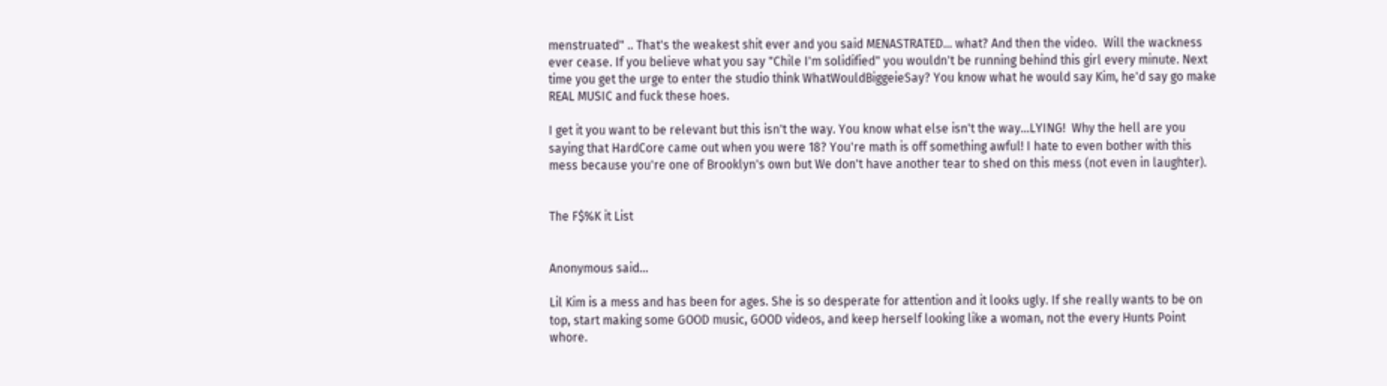menstruated" .. That's the weakest shit ever and you said MENASTRATED... what? And then the video.  Will the wackness ever cease. If you believe what you say "Chile I'm solidified" you wouldn't be running behind this girl every minute. Next time you get the urge to enter the studio think WhatWouldBiggeieSay? You know what he would say Kim, he'd say go make REAL MUSIC and fuck these hoes.

I get it you want to be relevant but this isn't the way. You know what else isn't the way...LYING!  Why the hell are you saying that HardCore came out when you were 18? You're math is off something awful! I hate to even bother with this mess because you're one of Brooklyn's own but We don't have another tear to shed on this mess (not even in laughter).


The F$%K it List


Anonymous said...

Lil Kim is a mess and has been for ages. She is so desperate for attention and it looks ugly. If she really wants to be on top, start making some GOOD music, GOOD videos, and keep herself looking like a woman, not the every Hunts Point whore.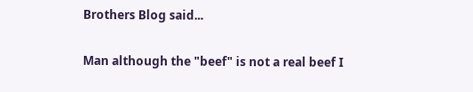Brothers Blog said...

Man although the "beef" is not a real beef I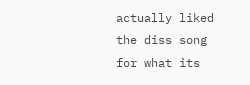actually liked the diss song for what its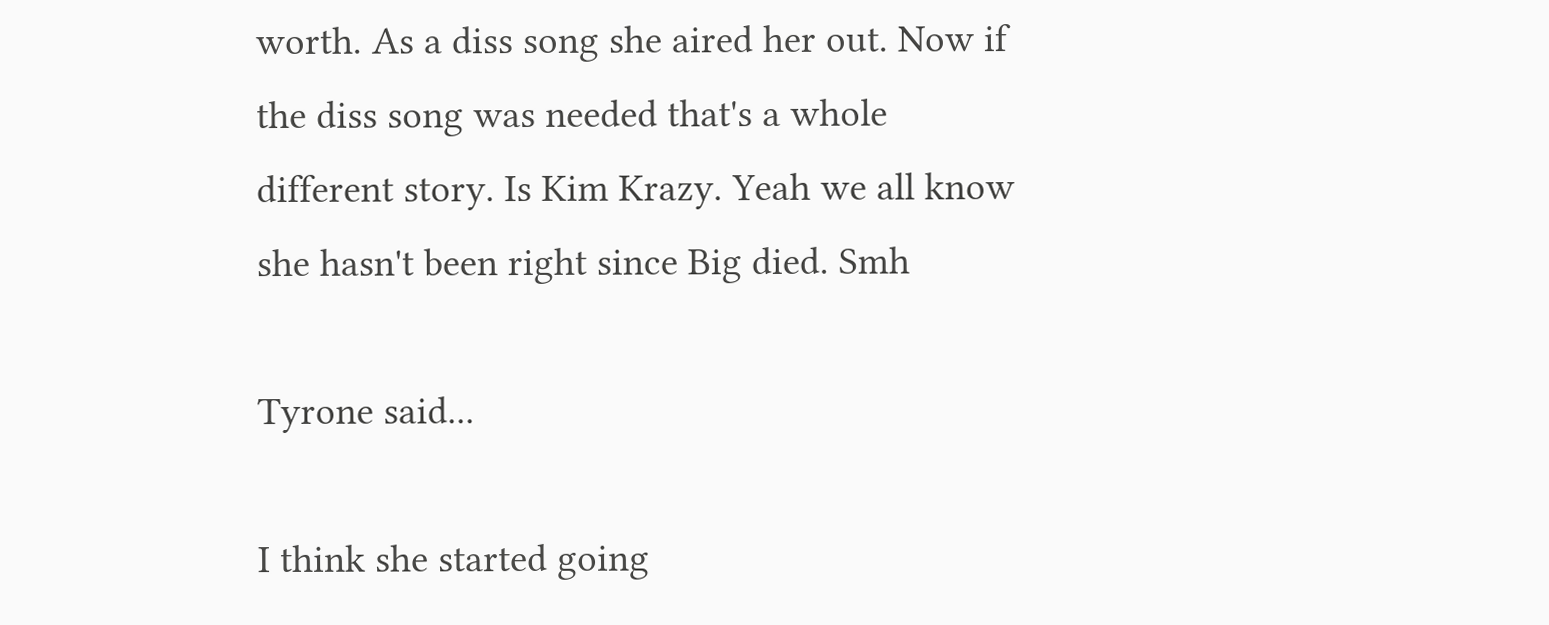worth. As a diss song she aired her out. Now if the diss song was needed that's a whole different story. Is Kim Krazy. Yeah we all know she hasn't been right since Big died. Smh

Tyrone said...

I think she started going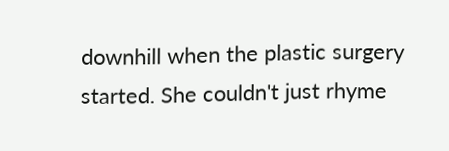downhill when the plastic surgery started. She couldn't just rhyme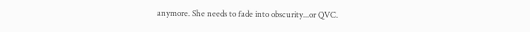anymore. She needs to fade into obscurity...or QVC.